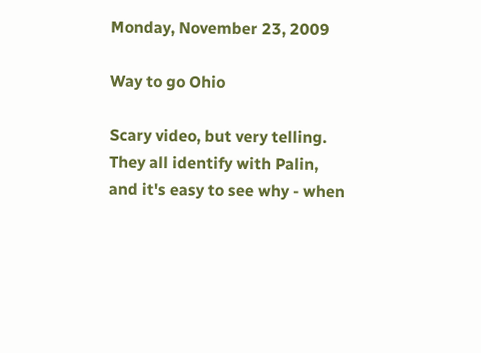Monday, November 23, 2009

Way to go Ohio

Scary video, but very telling. They all identify with Palin, and it's easy to see why - when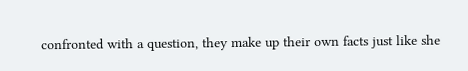confronted with a question, they make up their own facts just like she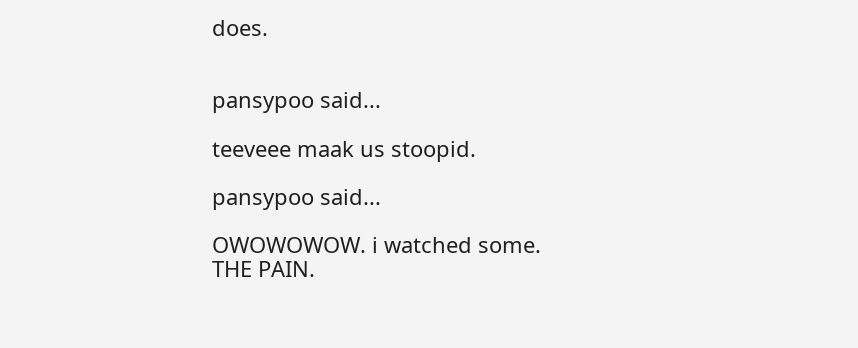does.


pansypoo said...

teeveee maak us stoopid.

pansypoo said...

OWOWOWOW. i watched some. THE PAIN.